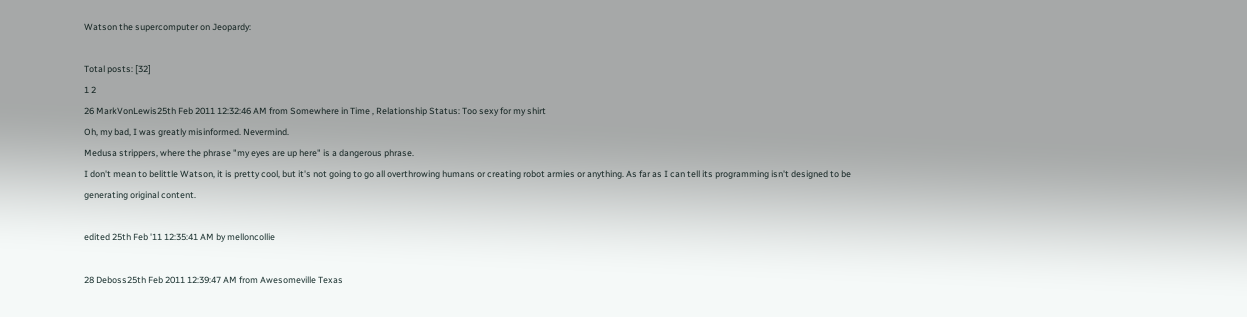Watson the supercomputer on Jeopardy:

Total posts: [32]
1 2
26 MarkVonLewis25th Feb 2011 12:32:46 AM from Somewhere in Time , Relationship Status: Too sexy for my shirt
Oh, my bad, I was greatly misinformed. Nevermind.
Medusa strippers, where the phrase "my eyes are up here" is a dangerous phrase.
I don't mean to belittle Watson, it is pretty cool, but it's not going to go all overthrowing humans or creating robot armies or anything. As far as I can tell its programming isn't designed to be generating original content.

edited 25th Feb '11 12:35:41 AM by melloncollie

28 Deboss25th Feb 2011 12:39:47 AM from Awesomeville Texas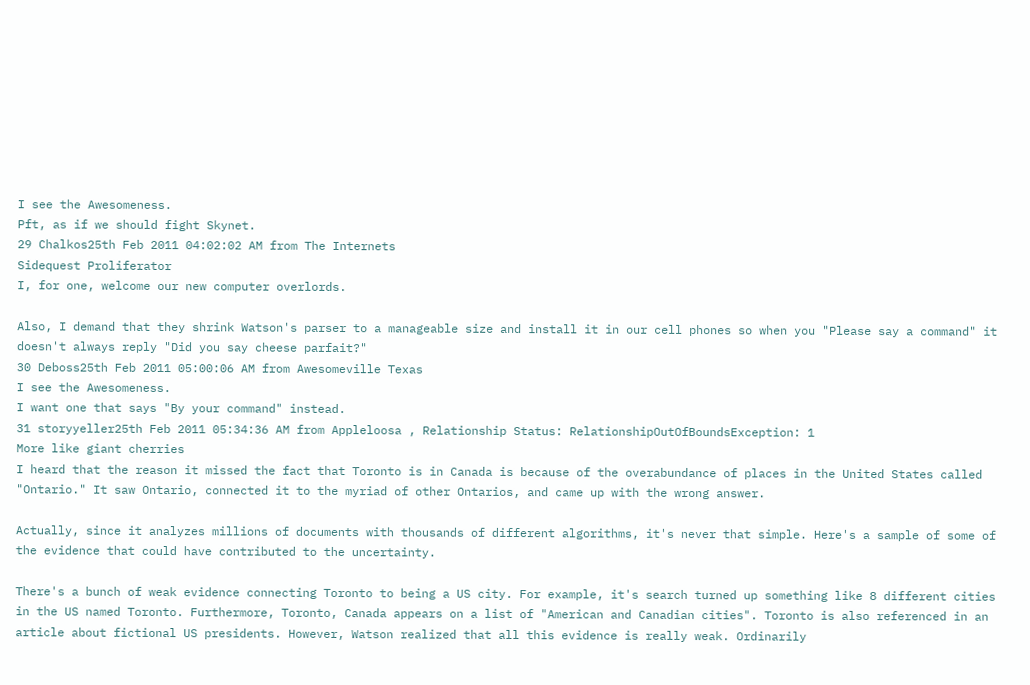I see the Awesomeness.
Pft, as if we should fight Skynet.
29 Chalkos25th Feb 2011 04:02:02 AM from The Internets
Sidequest Proliferator
I, for one, welcome our new computer overlords.

Also, I demand that they shrink Watson's parser to a manageable size and install it in our cell phones so when you "Please say a command" it doesn't always reply "Did you say cheese parfait?"
30 Deboss25th Feb 2011 05:00:06 AM from Awesomeville Texas
I see the Awesomeness.
I want one that says "By your command" instead.
31 storyyeller25th Feb 2011 05:34:36 AM from Appleloosa , Relationship Status: RelationshipOutOfBoundsException: 1
More like giant cherries
I heard that the reason it missed the fact that Toronto is in Canada is because of the overabundance of places in the United States called "Ontario." It saw Ontario, connected it to the myriad of other Ontarios, and came up with the wrong answer.

Actually, since it analyzes millions of documents with thousands of different algorithms, it's never that simple. Here's a sample of some of the evidence that could have contributed to the uncertainty.

There's a bunch of weak evidence connecting Toronto to being a US city. For example, it's search turned up something like 8 different cities in the US named Toronto. Furthermore, Toronto, Canada appears on a list of "American and Canadian cities". Toronto is also referenced in an article about fictional US presidents. However, Watson realized that all this evidence is really weak. Ordinarily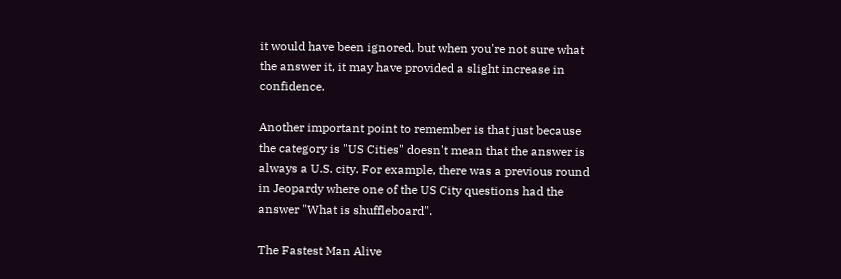it would have been ignored, but when you're not sure what the answer it, it may have provided a slight increase in confidence.

Another important point to remember is that just because the category is "US Cities" doesn't mean that the answer is always a U.S. city. For example, there was a previous round in Jeopardy where one of the US City questions had the answer "What is shuffleboard".

The Fastest Man Alive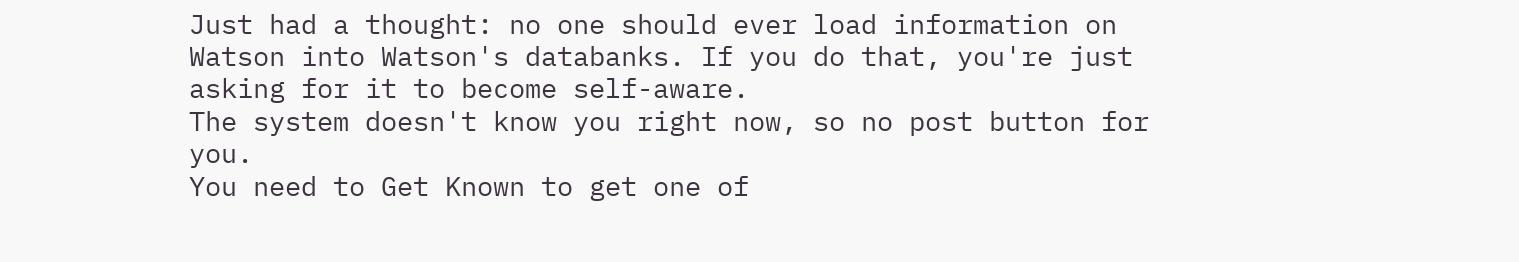Just had a thought: no one should ever load information on Watson into Watson's databanks. If you do that, you're just asking for it to become self-aware.
The system doesn't know you right now, so no post button for you.
You need to Get Known to get one of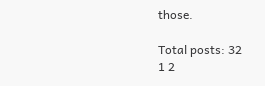those.

Total posts: 32
1 2